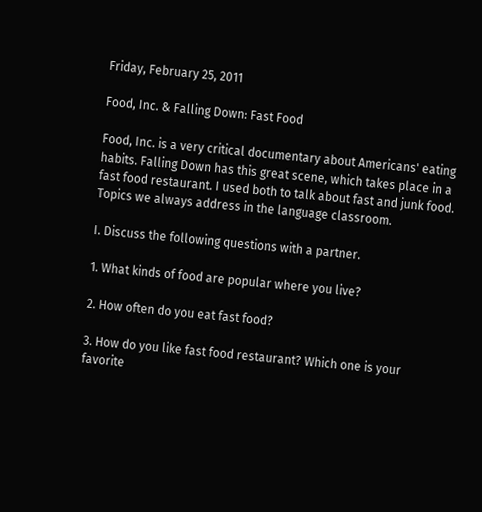Friday, February 25, 2011

Food, Inc. & Falling Down: Fast Food

Food, Inc. is a very critical documentary about Americans' eating habits. Falling Down has this great scene, which takes place in a fast food restaurant. I used both to talk about fast and junk food. Topics we always address in the language classroom.

I. Discuss the following questions with a partner.

1. What kinds of food are popular where you live?

2. How often do you eat fast food?

3. How do you like fast food restaurant? Which one is your favorite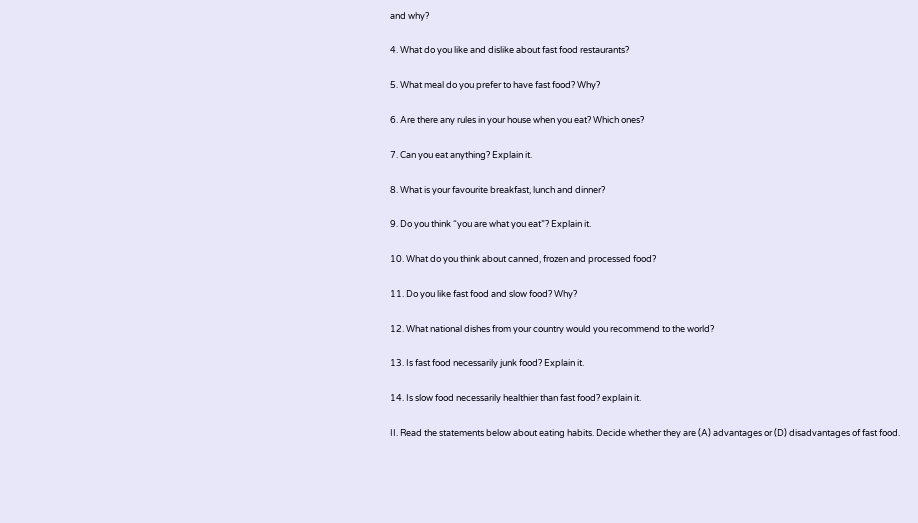and why?

4. What do you like and dislike about fast food restaurants?

5. What meal do you prefer to have fast food? Why?

6. Are there any rules in your house when you eat? Which ones?

7. Can you eat anything? Explain it.

8. What is your favourite breakfast, lunch and dinner?

9. Do you think “you are what you eat”? Explain it.

10. What do you think about canned, frozen and processed food?

11. Do you like fast food and slow food? Why?

12. What national dishes from your country would you recommend to the world?

13. Is fast food necessarily junk food? Explain it.

14. Is slow food necessarily healthier than fast food? explain it.

II. Read the statements below about eating habits. Decide whether they are (A) advantages or (D) disadvantages of fast food.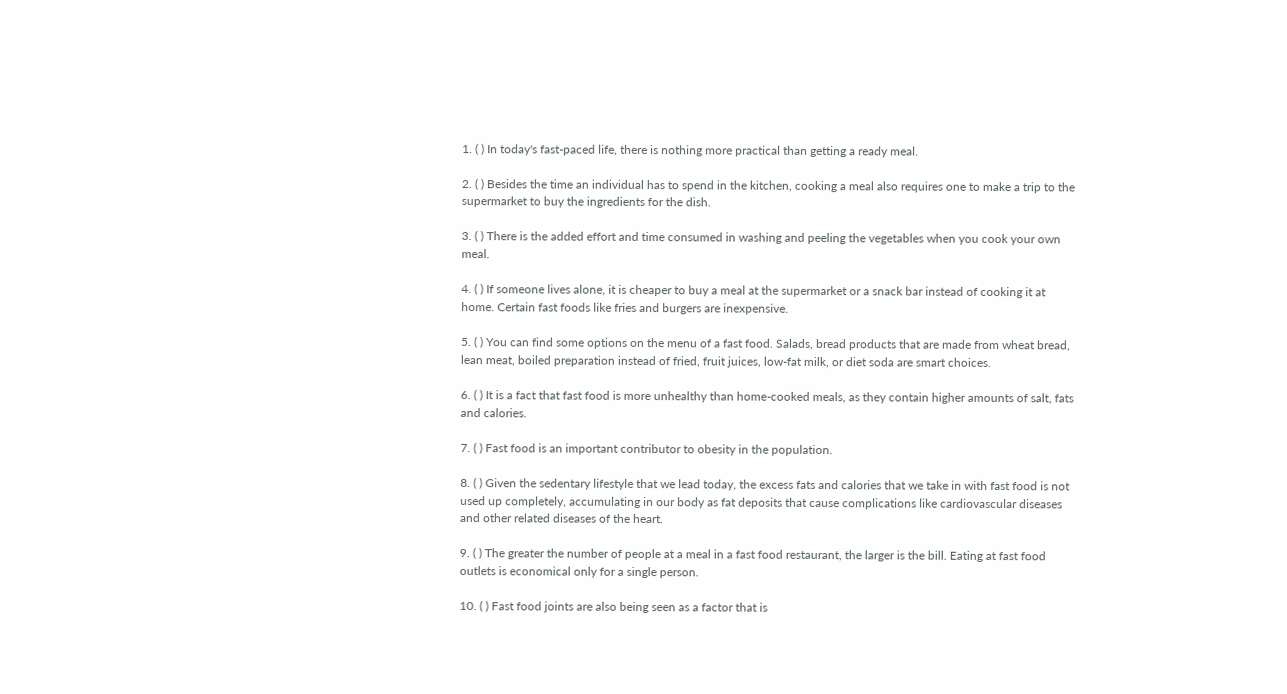1. ( ) In today's fast-paced life, there is nothing more practical than getting a ready meal.

2. ( ) Besides the time an individual has to spend in the kitchen, cooking a meal also requires one to make a trip to the supermarket to buy the ingredients for the dish.

3. ( ) There is the added effort and time consumed in washing and peeling the vegetables when you cook your own meal.

4. ( ) If someone lives alone, it is cheaper to buy a meal at the supermarket or a snack bar instead of cooking it at home. Certain fast foods like fries and burgers are inexpensive.

5. ( ) You can find some options on the menu of a fast food. Salads, bread products that are made from wheat bread, lean meat, boiled preparation instead of fried, fruit juices, low-fat milk, or diet soda are smart choices.

6. ( ) It is a fact that fast food is more unhealthy than home-cooked meals, as they contain higher amounts of salt, fats and calories.

7. ( ) Fast food is an important contributor to obesity in the population.

8. ( ) Given the sedentary lifestyle that we lead today, the excess fats and calories that we take in with fast food is not used up completely, accumulating in our body as fat deposits that cause complications like cardiovascular diseases and other related diseases of the heart.

9. ( ) The greater the number of people at a meal in a fast food restaurant, the larger is the bill. Eating at fast food outlets is economical only for a single person.

10. ( ) Fast food joints are also being seen as a factor that is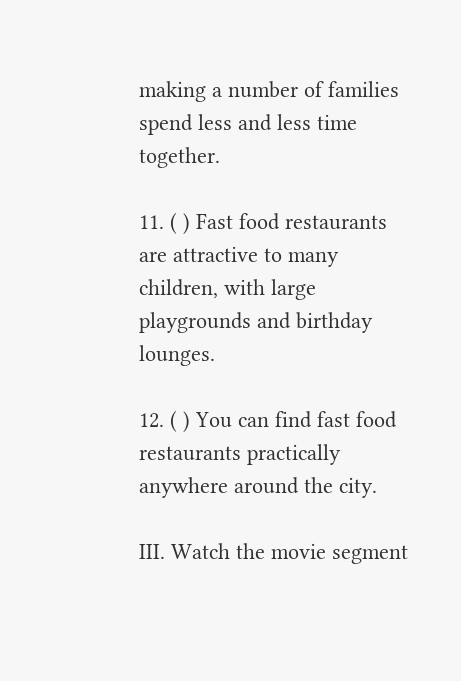making a number of families spend less and less time together.

11. ( ) Fast food restaurants are attractive to many children, with large playgrounds and birthday lounges.

12. ( ) You can find fast food restaurants practically anywhere around the city.

III. Watch the movie segment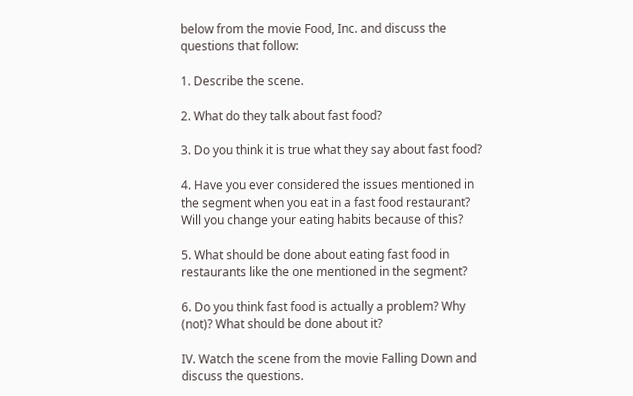below from the movie Food, Inc. and discuss the questions that follow:

1. Describe the scene.

2. What do they talk about fast food?

3. Do you think it is true what they say about fast food?

4. Have you ever considered the issues mentioned in the segment when you eat in a fast food restaurant? Will you change your eating habits because of this?

5. What should be done about eating fast food in restaurants like the one mentioned in the segment?

6. Do you think fast food is actually a problem? Why (not)? What should be done about it?

IV. Watch the scene from the movie Falling Down and discuss the questions.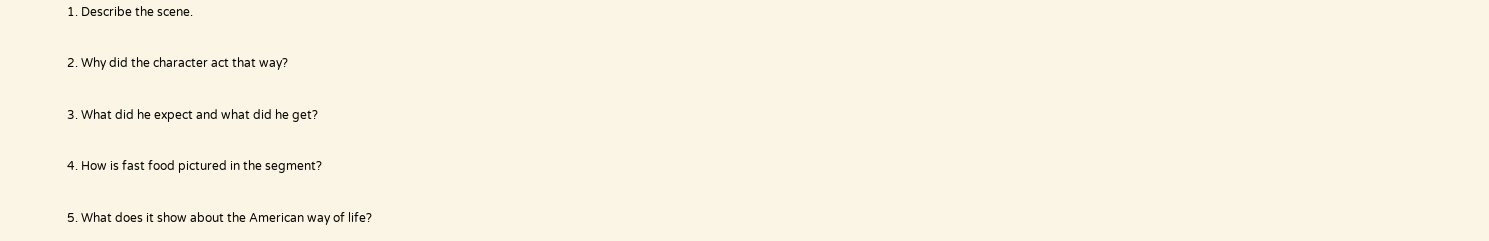1. Describe the scene.

2. Why did the character act that way?

3. What did he expect and what did he get?

4. How is fast food pictured in the segment?

5. What does it show about the American way of life?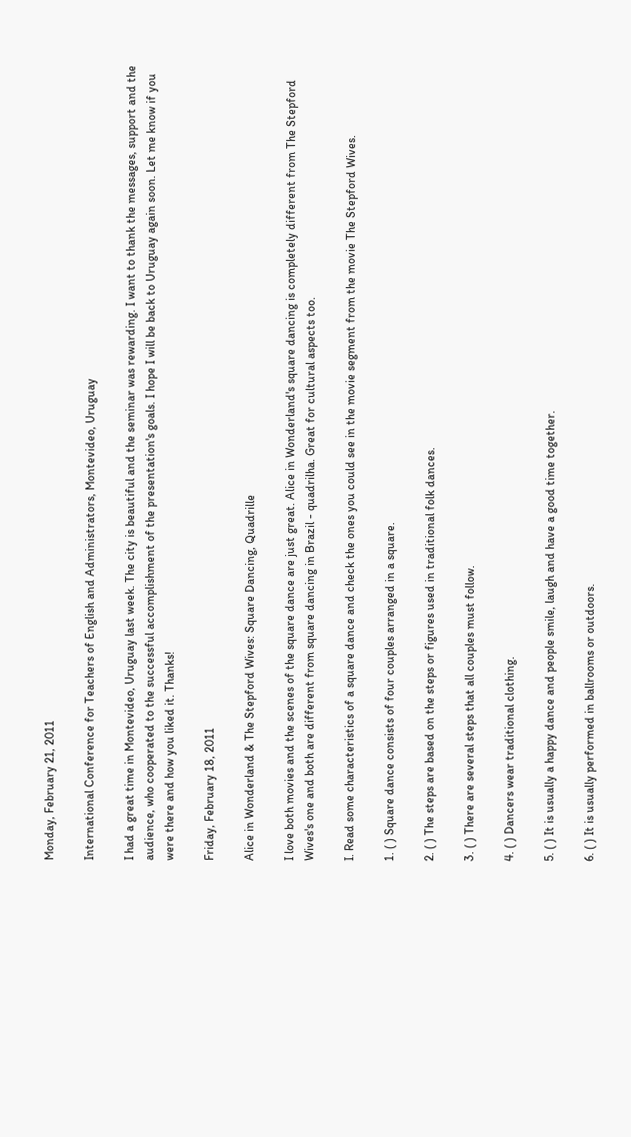Monday, February 21, 2011

International Conference for Teachers of English and Administrators, Montevideo, Uruguay

I had a great time in Montevideo, Uruguay last week. The city is beautiful and the seminar was rewarding. I want to thank the messages, support and the audience, who cooperated to the successful accomplishment of the presentation's goals. I hope I will be back to Uruguay again soon. Let me know if you were there and how you liked it. Thanks!

Friday, February 18, 2011

Alice in Wonderland & The Stepford Wives: Square Dancing, Quadrille

I love both movies and the scenes of the square dance are just great. Alice in Wonderland's square dancing is completely different from The Stepford Wives's one and both are different from square dancing in Brazil - quadrilha. Great for cultural aspects too.

I. Read some characteristics of a square dance and check the ones you could see in the movie segment from the movie The Stepford Wives.

1. ( ) Square dance consists of four couples arranged in a square.

2. ( ) The steps are based on the steps or figures used in traditional folk dances.

3. ( ) There are several steps that all couples must follow.

4. ( ) Dancers wear traditional clothing.

5. ( ) It is usually a happy dance and people smile, laugh and have a good time together.

6. ( ) It is usually performed in ballrooms or outdoors.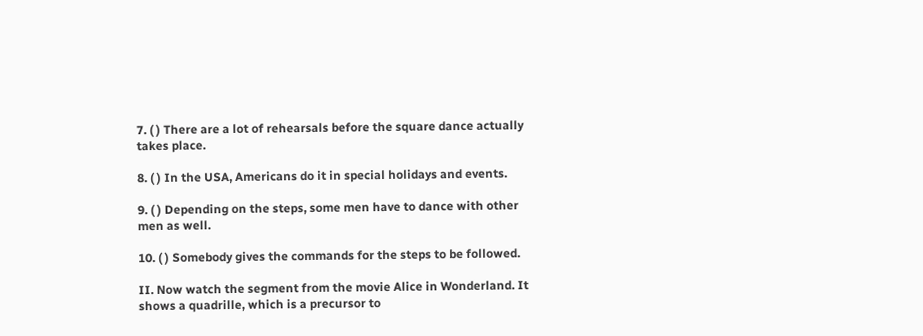7. ( ) There are a lot of rehearsals before the square dance actually takes place.

8. ( ) In the USA, Americans do it in special holidays and events.

9. ( ) Depending on the steps, some men have to dance with other men as well.

10. ( ) Somebody gives the commands for the steps to be followed.

II. Now watch the segment from the movie Alice in Wonderland. It shows a quadrille, which is a precursor to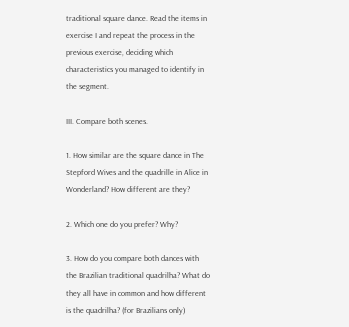traditional square dance. Read the items in exercise I and repeat the process in the previous exercise, deciding which characteristics you managed to identify in the segment.

III. Compare both scenes.

1. How similar are the square dance in The Stepford Wives and the quadrille in Alice in Wonderland? How different are they?

2. Which one do you prefer? Why?

3. How do you compare both dances with the Brazilian traditional quadrilha? What do they all have in common and how different is the quadrilha? (for Brazilians only)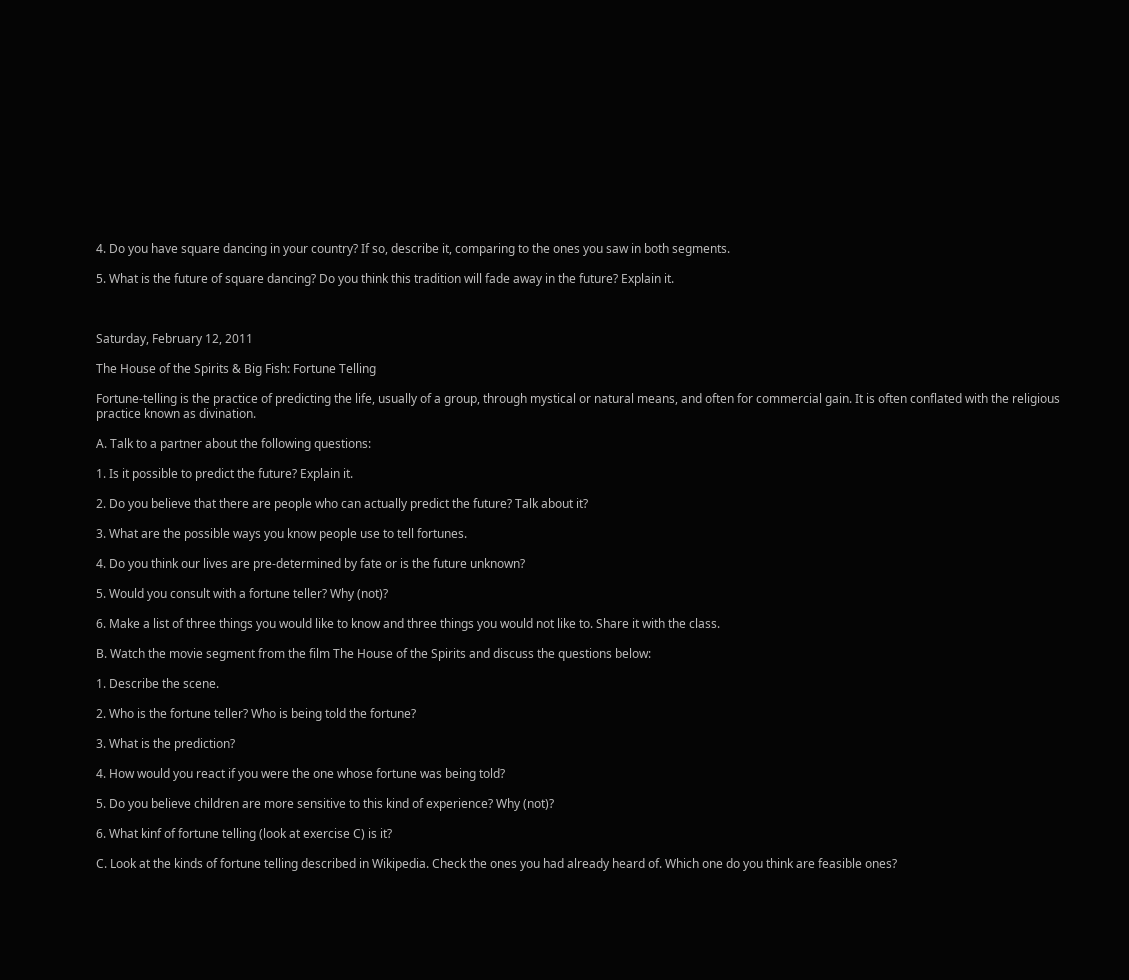4. Do you have square dancing in your country? If so, describe it, comparing to the ones you saw in both segments.

5. What is the future of square dancing? Do you think this tradition will fade away in the future? Explain it.



Saturday, February 12, 2011

The House of the Spirits & Big Fish: Fortune Telling

Fortune-telling is the practice of predicting the life, usually of a group, through mystical or natural means, and often for commercial gain. It is often conflated with the religious practice known as divination.

A. Talk to a partner about the following questions:

1. Is it possible to predict the future? Explain it.

2. Do you believe that there are people who can actually predict the future? Talk about it?

3. What are the possible ways you know people use to tell fortunes.

4. Do you think our lives are pre-determined by fate or is the future unknown?

5. Would you consult with a fortune teller? Why (not)?

6. Make a list of three things you would like to know and three things you would not like to. Share it with the class.

B. Watch the movie segment from the film The House of the Spirits and discuss the questions below:

1. Describe the scene.

2. Who is the fortune teller? Who is being told the fortune?

3. What is the prediction?

4. How would you react if you were the one whose fortune was being told?

5. Do you believe children are more sensitive to this kind of experience? Why (not)?

6. What kinf of fortune telling (look at exercise C) is it?

C. Look at the kinds of fortune telling described in Wikipedia. Check the ones you had already heard of. Which one do you think are feasible ones?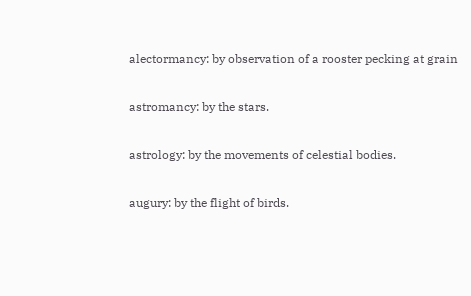alectormancy: by observation of a rooster pecking at grain

astromancy: by the stars.

astrology: by the movements of celestial bodies.

augury: by the flight of birds.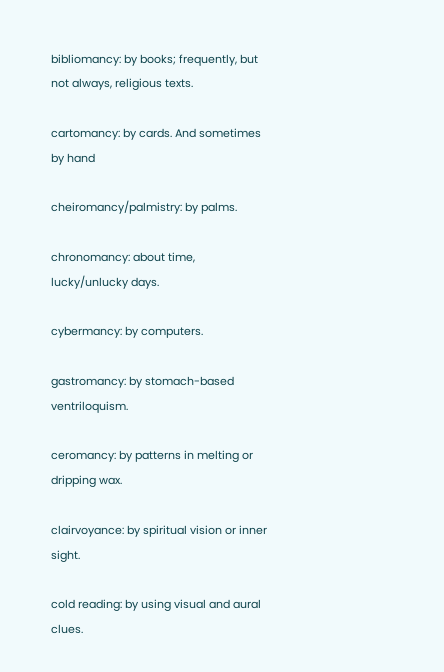bibliomancy: by books; frequently, but not always, religious texts.

cartomancy: by cards. And sometimes by hand

cheiromancy/palmistry: by palms.

chronomancy: about time, lucky/unlucky days.

cybermancy: by computers.

gastromancy: by stomach-based ventriloquism.

ceromancy: by patterns in melting or dripping wax.

clairvoyance: by spiritual vision or inner sight.

cold reading: by using visual and aural clues.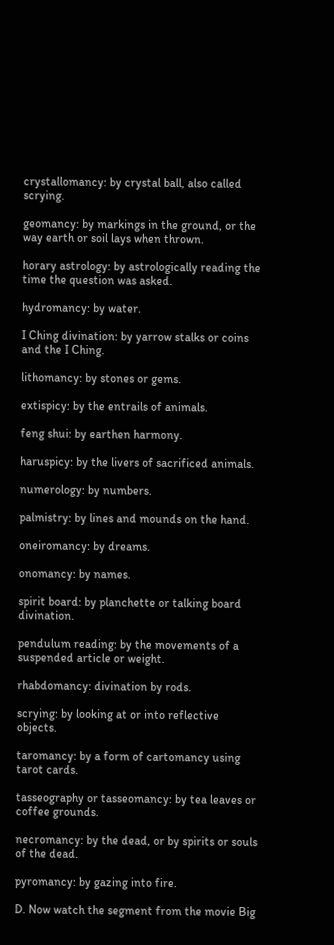crystallomancy: by crystal ball, also called scrying.

geomancy: by markings in the ground, or the way earth or soil lays when thrown.

horary astrology: by astrologically reading the time the question was asked.

hydromancy: by water.

I Ching divination: by yarrow stalks or coins and the I Ching.

lithomancy: by stones or gems.

extispicy: by the entrails of animals.

feng shui: by earthen harmony.

haruspicy: by the livers of sacrificed animals.

numerology: by numbers.

palmistry: by lines and mounds on the hand.

oneiromancy: by dreams.

onomancy: by names.

spirit board: by planchette or talking board divination.

pendulum reading: by the movements of a suspended article or weight.

rhabdomancy: divination by rods.

scrying: by looking at or into reflective objects.

taromancy: by a form of cartomancy using tarot cards.

tasseography or tasseomancy: by tea leaves or coffee grounds.

necromancy: by the dead, or by spirits or souls of the dead.

pyromancy: by gazing into fire.

D. Now watch the segment from the movie Big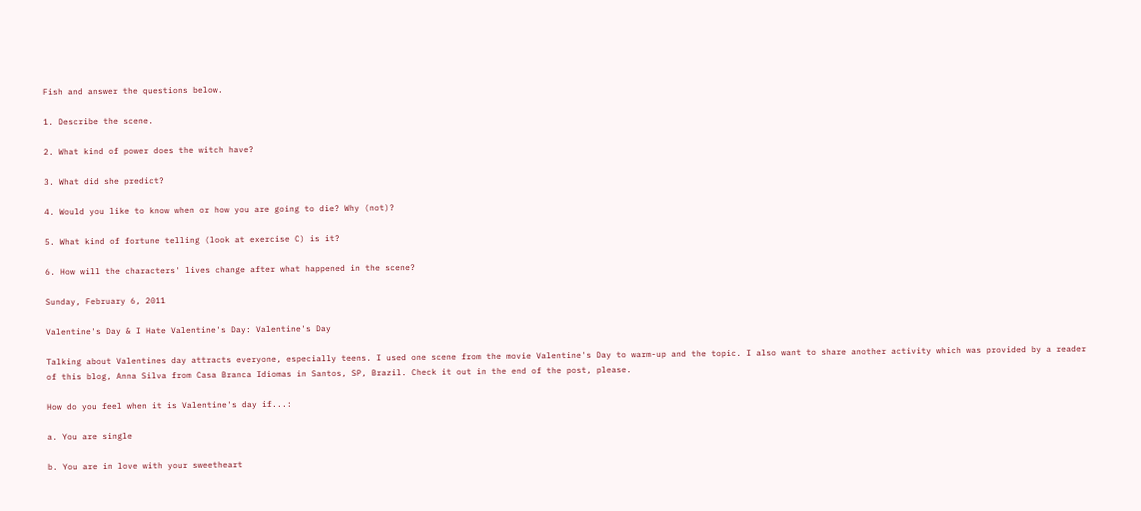Fish and answer the questions below.

1. Describe the scene.

2. What kind of power does the witch have?

3. What did she predict?

4. Would you like to know when or how you are going to die? Why (not)?

5. What kind of fortune telling (look at exercise C) is it?

6. How will the characters' lives change after what happened in the scene?

Sunday, February 6, 2011

Valentine's Day & I Hate Valentine's Day: Valentine's Day

Talking about Valentines day attracts everyone, especially teens. I used one scene from the movie Valentine's Day to warm-up and the topic. I also want to share another activity which was provided by a reader of this blog, Anna Silva from Casa Branca Idiomas in Santos, SP, Brazil. Check it out in the end of the post, please.

How do you feel when it is Valentine's day if...:

a. You are single

b. You are in love with your sweetheart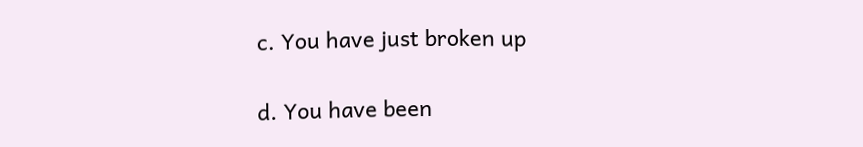c. You have just broken up

d. You have been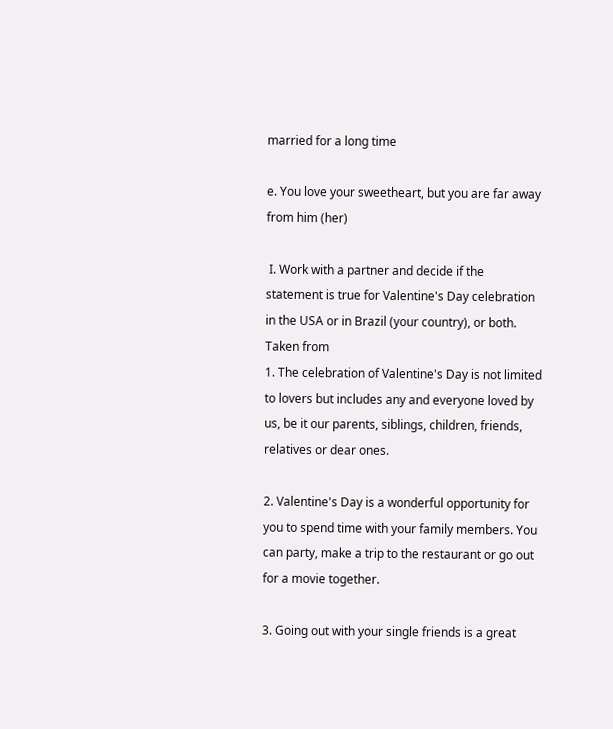married for a long time

e. You love your sweetheart, but you are far away from him (her)

 I. Work with a partner and decide if the statement is true for Valentine's Day celebration in the USA or in Brazil (your country), or both. Taken from
1. The celebration of Valentine's Day is not limited to lovers but includes any and everyone loved by us, be it our parents, siblings, children, friends, relatives or dear ones.

2. Valentine's Day is a wonderful opportunity for you to spend time with your family members. You can party, make a trip to the restaurant or go out for a movie together.

3. Going out with your single friends is a great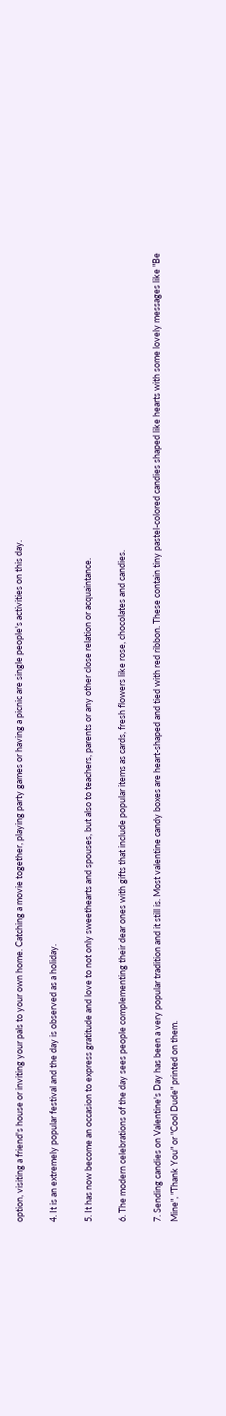option, visiting a friend's house or inviting your pals to your own home. Catching a movie together, playing party games or having a picnic are single people's activities on this day.

4. It is an extremely popular festival and the day is observed as a holiday.

5. It has now become an occasion to express gratitude and love to not only sweethearts and spouses, but also to teachers, parents or any other close relation or acquaintance.

6. The modern celebrations of the day sees people complementing their dear ones with gifts that include popular items as cards, fresh flowers like rose, chocolates and candies.

7. Sending candies on Valentine's Day has been a very popular tradition and it still is. Most valentine candy boxes are heart-shaped and tied with red ribbon. These contain tiny pastel-colored candies shaped like hearts with some lovely messages like "Be Mine", "Thank You" or "Cool Dude" printed on them.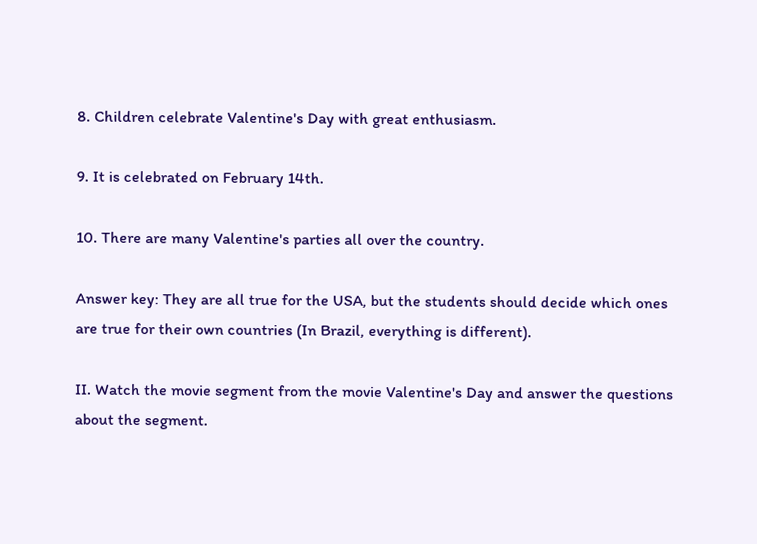8. Children celebrate Valentine's Day with great enthusiasm.

9. It is celebrated on February 14th.

10. There are many Valentine's parties all over the country.

Answer key: They are all true for the USA, but the students should decide which ones are true for their own countries (In Brazil, everything is different).

II. Watch the movie segment from the movie Valentine's Day and answer the questions about the segment.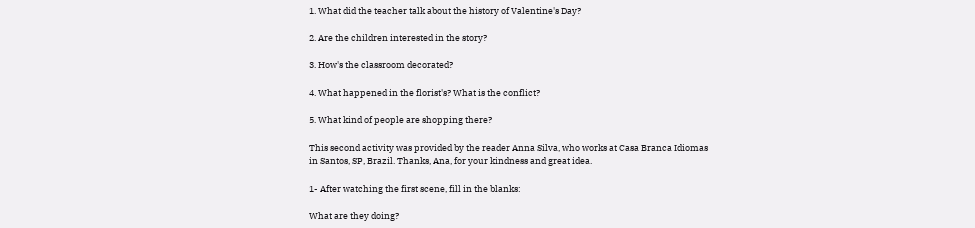1. What did the teacher talk about the history of Valentine's Day?

2. Are the children interested in the story?

3. How's the classroom decorated?

4. What happened in the florist's? What is the conflict?

5. What kind of people are shopping there?

This second activity was provided by the reader Anna Silva, who works at Casa Branca Idiomas in Santos, SP, Brazil. Thanks, Ana, for your kindness and great idea.

1- After watching the first scene, fill in the blanks:

What are they doing?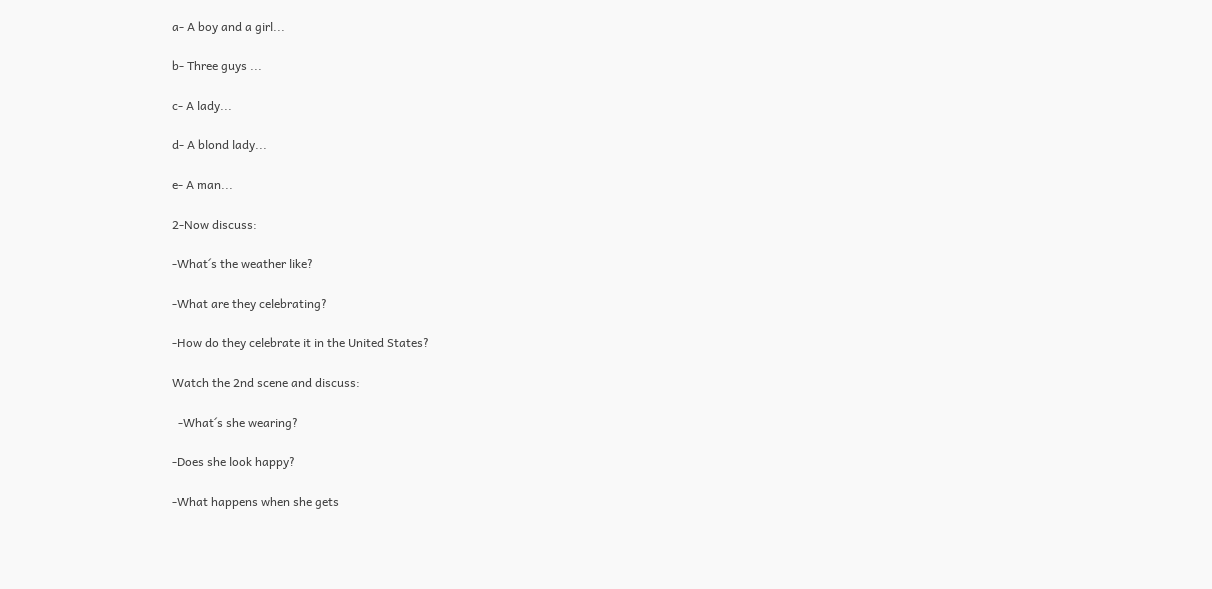a- A boy and a girl...

b- Three guys ...

c- A lady...

d- A blond lady...

e- A man...

2-Now discuss:

-What´s the weather like?

-What are they celebrating?

-How do they celebrate it in the United States?

Watch the 2nd scene and discuss:

  -What´s she wearing?

-Does she look happy?

-What happens when she gets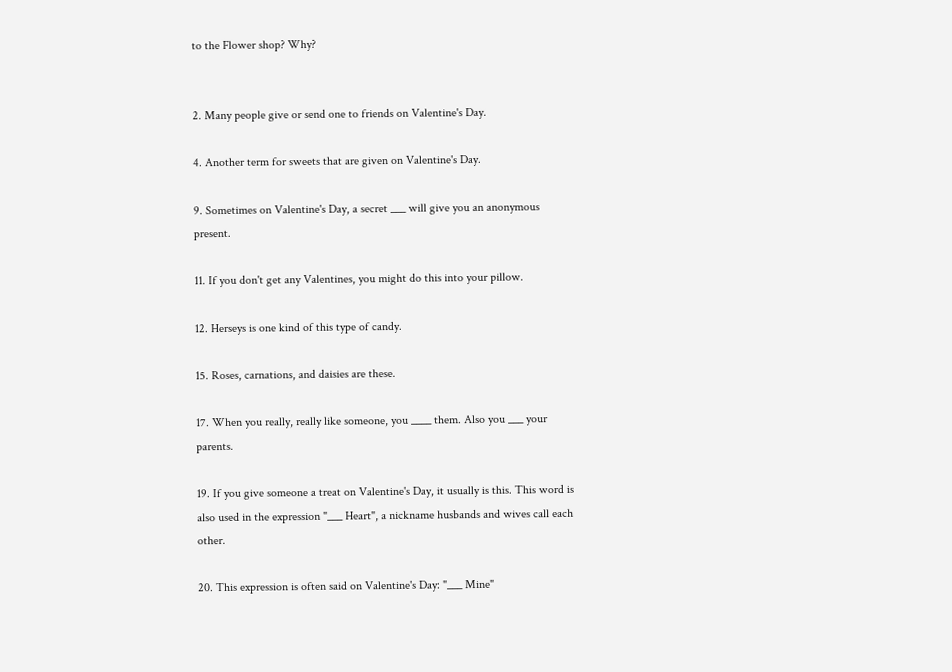to the Flower shop? Why?


2. Many people give or send one to friends on Valentine's Day.

4. Another term for sweets that are given on Valentine's Day.

9. Sometimes on Valentine's Day, a secret ___ will give you an anonymous present.

11. If you don't get any Valentines, you might do this into your pillow.

12. Herseys is one kind of this type of candy.

15. Roses, carnations, and daisies are these.

17. When you really, really like someone, you ____ them. Also you ___ your parents.

19. If you give someone a treat on Valentine's Day, it usually is this. This word is also used in the expression "___ Heart", a nickname husbands and wives call each other.

20. This expression is often said on Valentine's Day: "___ Mine"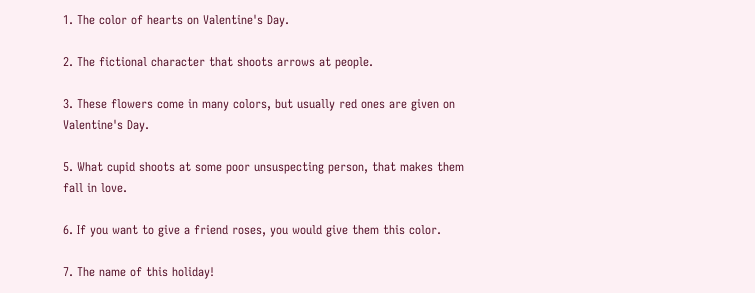1. The color of hearts on Valentine's Day.

2. The fictional character that shoots arrows at people.

3. These flowers come in many colors, but usually red ones are given on Valentine's Day.

5. What cupid shoots at some poor unsuspecting person, that makes them fall in love.

6. If you want to give a friend roses, you would give them this color.

7. The name of this holiday!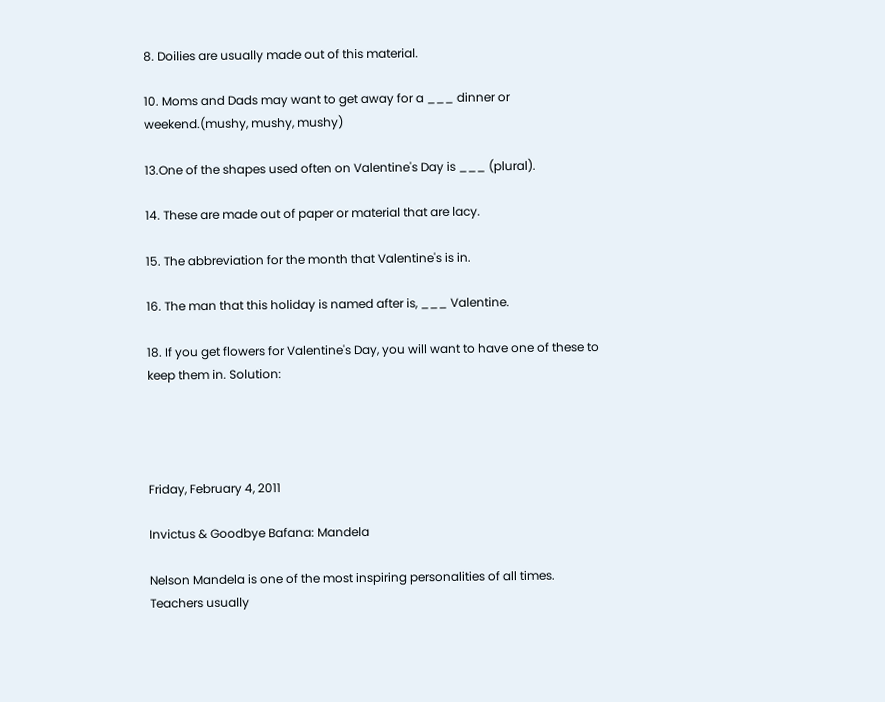8. Doilies are usually made out of this material.

10. Moms and Dads may want to get away for a ___ dinner or weekend.(mushy, mushy, mushy)

13.One of the shapes used often on Valentine's Day is ___ (plural).

14. These are made out of paper or material that are lacy.

15. The abbreviation for the month that Valentine's is in.

16. The man that this holiday is named after is, ___ Valentine.

18. If you get flowers for Valentine's Day, you will want to have one of these to keep them in. Solution:




Friday, February 4, 2011

Invictus & Goodbye Bafana: Mandela

Nelson Mandela is one of the most inspiring personalities of all times. Teachers usually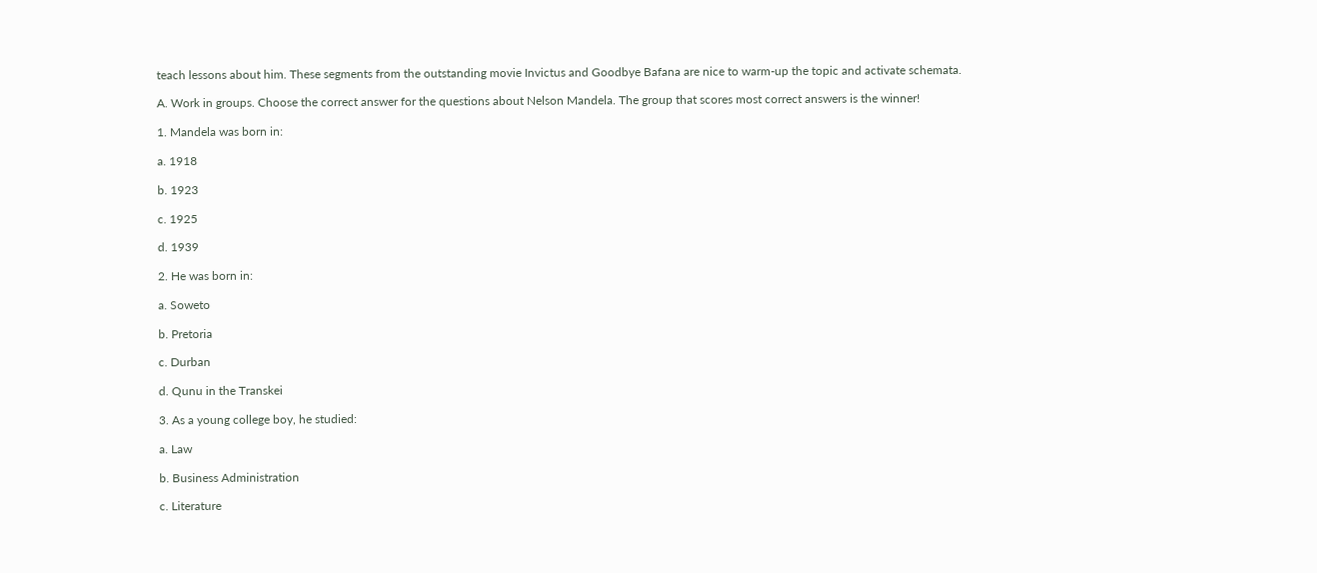teach lessons about him. These segments from the outstanding movie Invictus and Goodbye Bafana are nice to warm-up the topic and activate schemata.

A. Work in groups. Choose the correct answer for the questions about Nelson Mandela. The group that scores most correct answers is the winner!

1. Mandela was born in:

a. 1918

b. 1923

c. 1925

d. 1939

2. He was born in:

a. Soweto

b. Pretoria

c. Durban

d. Qunu in the Transkei

3. As a young college boy, he studied:

a. Law

b. Business Administration

c. Literature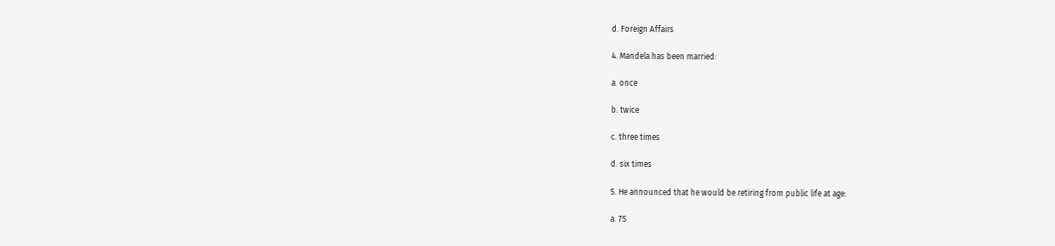d. Foreign Affairs

4. Mandela has been married:

a. once

b. twice

c. three times

d. six times

5. He announced that he would be retiring from public life at age:

a. 75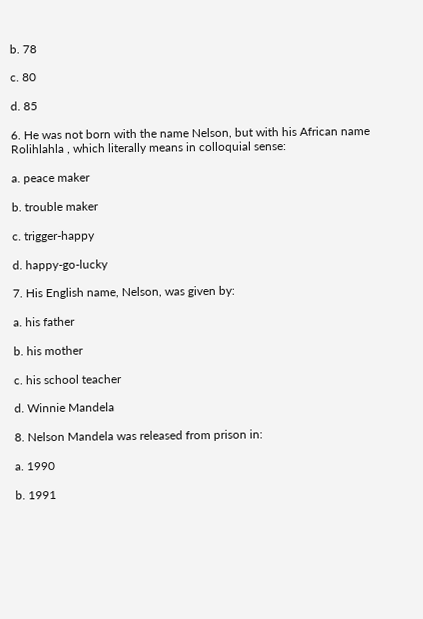b. 78

c. 80

d. 85

6. He was not born with the name Nelson, but with his African name Rolihlahla , which literally means in colloquial sense:

a. peace maker

b. trouble maker

c. trigger-happy

d. happy-go-lucky

7. His English name, Nelson, was given by:

a. his father

b. his mother

c. his school teacher

d. Winnie Mandela

8. Nelson Mandela was released from prison in:

a. 1990

b. 1991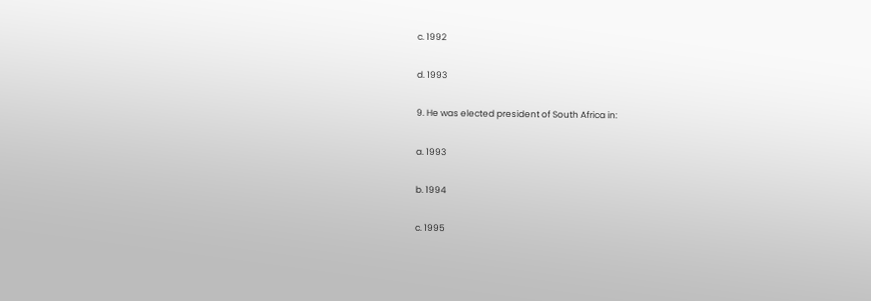c. 1992

d. 1993

9. He was elected president of South Africa in:

a. 1993

b. 1994

c. 1995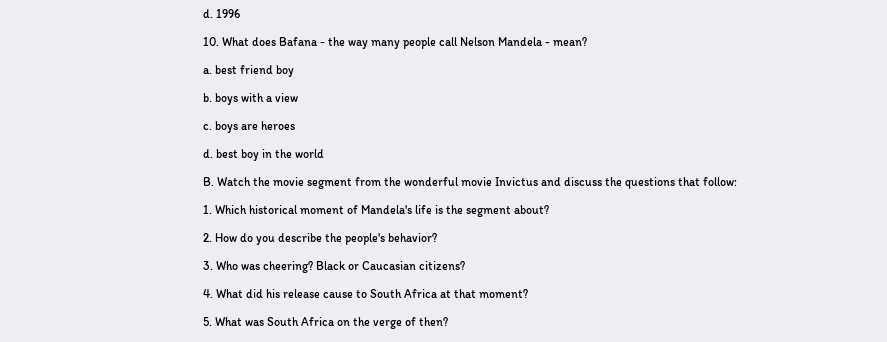d. 1996

10. What does Bafana - the way many people call Nelson Mandela - mean?

a. best friend boy

b. boys with a view

c. boys are heroes

d. best boy in the world

B. Watch the movie segment from the wonderful movie Invictus and discuss the questions that follow:

1. Which historical moment of Mandela's life is the segment about?

2. How do you describe the people's behavior?

3. Who was cheering? Black or Caucasian citizens?

4. What did his release cause to South Africa at that moment?

5. What was South Africa on the verge of then?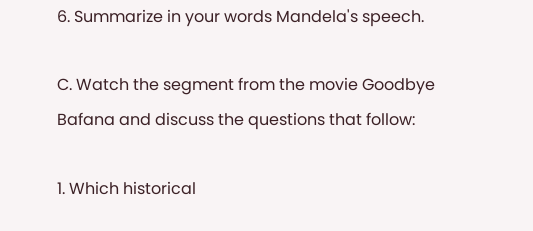6. Summarize in your words Mandela's speech.

C. Watch the segment from the movie Goodbye Bafana and discuss the questions that follow:

1. Which historical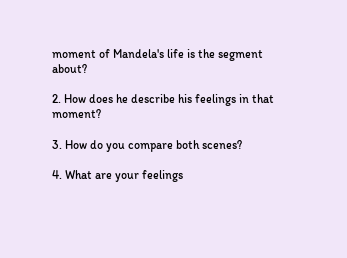moment of Mandela's life is the segment about?

2. How does he describe his feelings in that moment?

3. How do you compare both scenes?

4. What are your feelings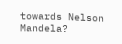towards Nelson Mandela?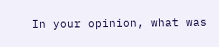In your opinion, what was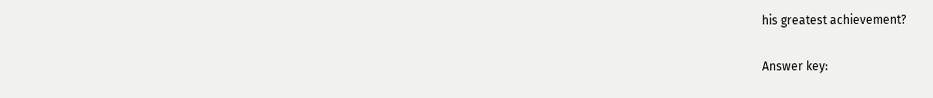his greatest achievement?

Answer key: